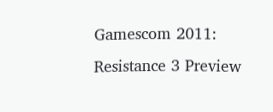Gamescom 2011: Resistance 3 Preview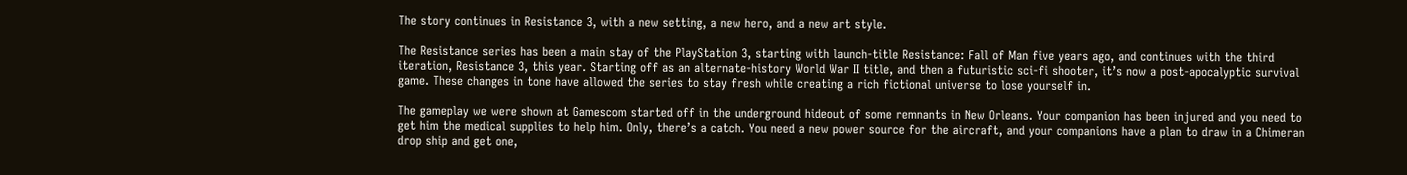The story continues in Resistance 3, with a new setting, a new hero, and a new art style.

The Resistance series has been a main stay of the PlayStation 3, starting with launch-title Resistance: Fall of Man five years ago, and continues with the third iteration, Resistance 3, this year. Starting off as an alternate-history World War II title, and then a futuristic sci-fi shooter, it’s now a post-apocalyptic survival game. These changes in tone have allowed the series to stay fresh while creating a rich fictional universe to lose yourself in.

The gameplay we were shown at Gamescom started off in the underground hideout of some remnants in New Orleans. Your companion has been injured and you need to get him the medical supplies to help him. Only, there’s a catch. You need a new power source for the aircraft, and your companions have a plan to draw in a Chimeran drop ship and get one,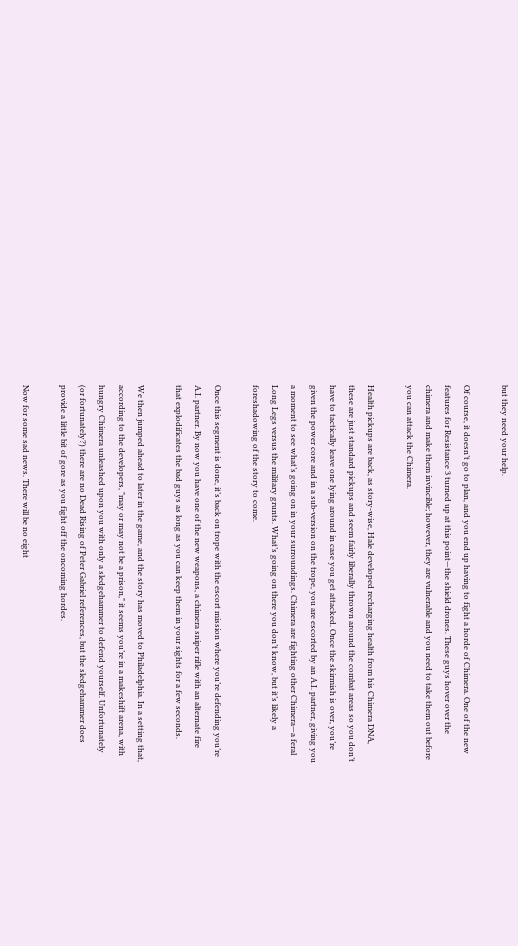but they need your help.

Of course, it doesn’t go to plan, and you end up having to fight a horde of Chimera. One of the new features for Resistance 3 turned up at this point—the shield drones. These guys hover over the chimera and make them invincible; however, they are vulnerable and you need to take them out before you can attack the Chimera.

Health pickups are back, as story-wise, Hale developed recharging health from his Chimera DNA, these are just standard pickups and seem fairly liberally thrown around the combat areas so you don’t have to tactically leave one lying around in case you get attacked. Once the skirmish is over, you’re given the power core and in a sub-version on the trope, you are escorted by an A.I. partner, giving you a moment to see what’s going on in your surroundings. Chimera are fighting other Chimera—a feral Long Legs versus the military grunts. What’s going on there you don’t know, but it’s likely a foreshadowing of the story to come.

Once this segment is done, it’s back on trope with the escort mission where you’re defending you’re A.I. partner. By now you have one of the new weapons, a chimera sniper rifle with an alternate fire that explodificates the bad guys as long as you can keep them in your sights for a few seconds.

We then jumped ahead to later in the game, and the story has moved to Philadelphia. In a setting that, according to the developers, "may or may not be a prison," it seems you’re in a makeshift arena, with hungry Chimera unleashed upon you with only a sledgehammer to defend yourself. Unfortunately (or fortunately?) there are no Dead Rising of Peter Gabriel references, but the sledgehammer does provide a little bit of gore as you fight off the oncoming hordes.

Now for some sad news. There will be no eight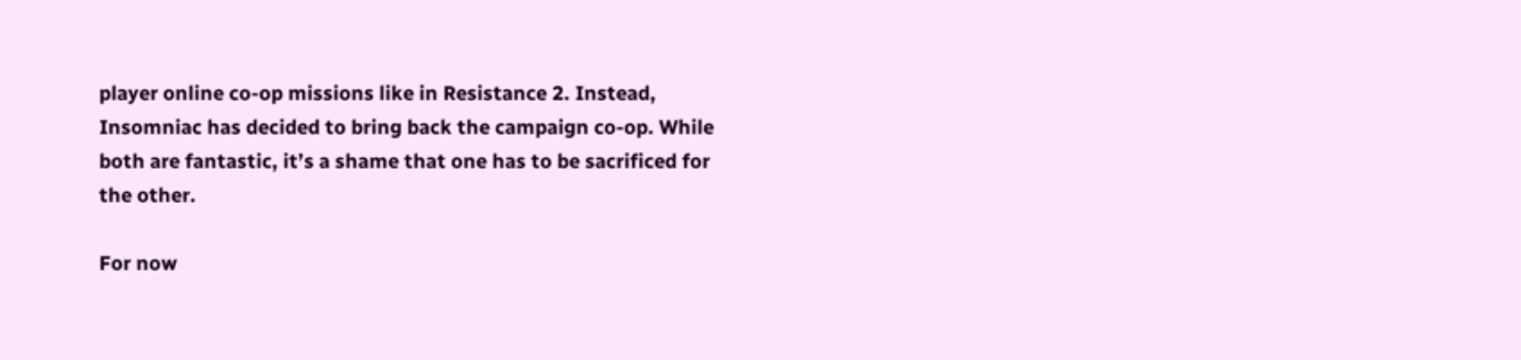player online co-op missions like in Resistance 2. Instead, Insomniac has decided to bring back the campaign co-op. While both are fantastic, it’s a shame that one has to be sacrificed for the other.

For now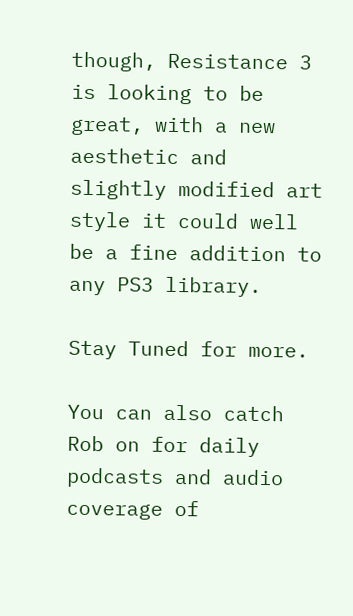though, Resistance 3 is looking to be great, with a new aesthetic and slightly modified art style it could well be a fine addition to any PS3 library.

Stay Tuned for more.

You can also catch Rob on for daily podcasts and audio coverage of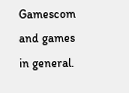Gamescom and games in general.